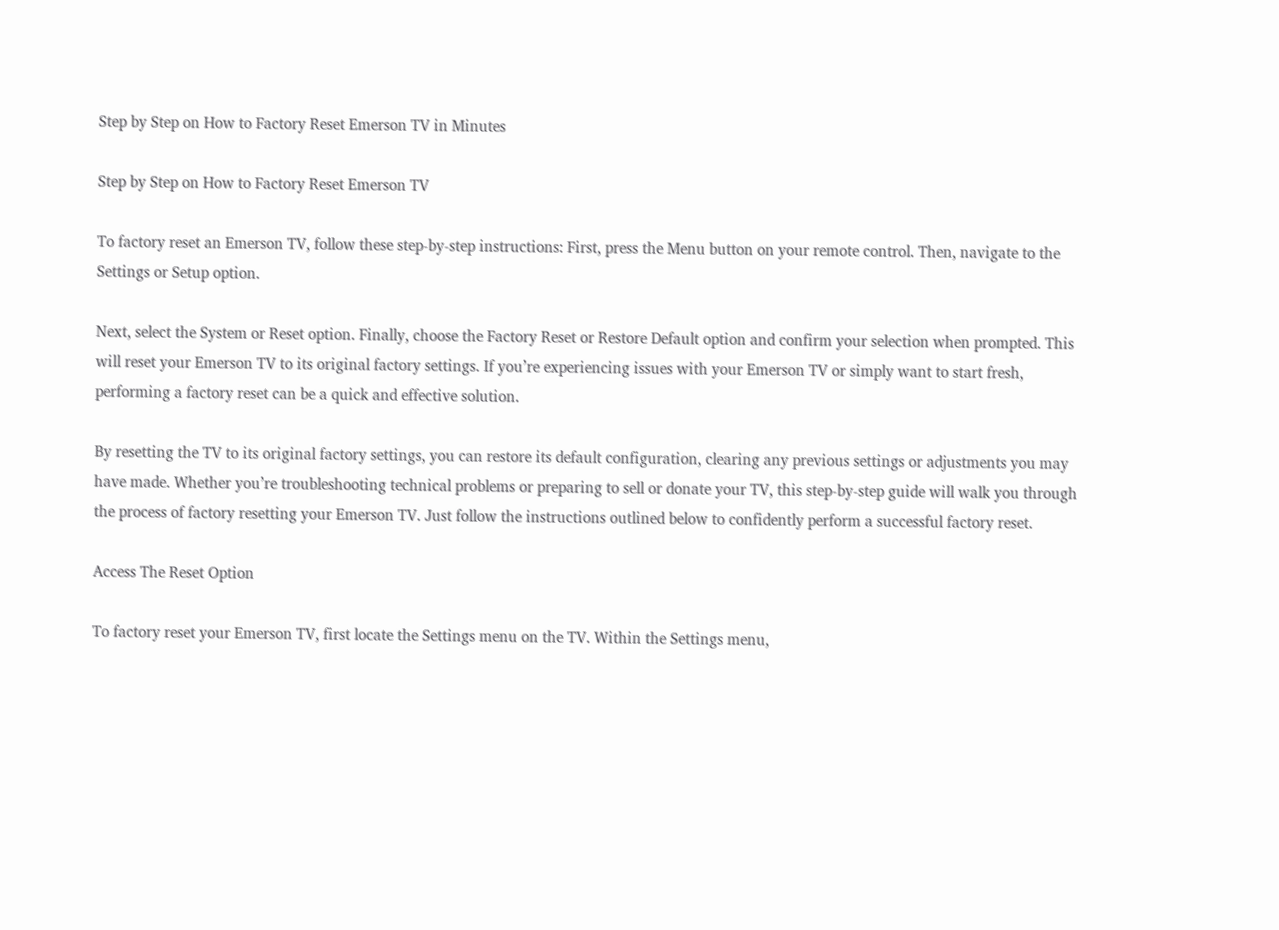Step by Step on How to Factory Reset Emerson TV in Minutes

Step by Step on How to Factory Reset Emerson TV

To factory reset an Emerson TV, follow these step-by-step instructions: First, press the Menu button on your remote control. Then, navigate to the Settings or Setup option.

Next, select the System or Reset option. Finally, choose the Factory Reset or Restore Default option and confirm your selection when prompted. This will reset your Emerson TV to its original factory settings. If you’re experiencing issues with your Emerson TV or simply want to start fresh, performing a factory reset can be a quick and effective solution.

By resetting the TV to its original factory settings, you can restore its default configuration, clearing any previous settings or adjustments you may have made. Whether you’re troubleshooting technical problems or preparing to sell or donate your TV, this step-by-step guide will walk you through the process of factory resetting your Emerson TV. Just follow the instructions outlined below to confidently perform a successful factory reset.

Access The Reset Option

To factory reset your Emerson TV, first locate the Settings menu on the TV. Within the Settings menu,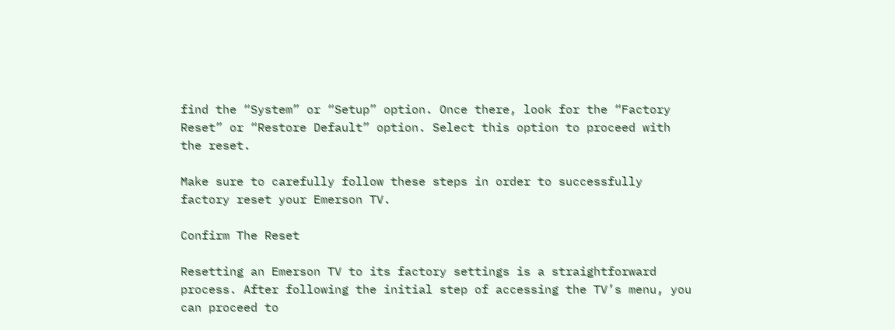find the “System” or “Setup” option. Once there, look for the “Factory Reset” or “Restore Default” option. Select this option to proceed with the reset.

Make sure to carefully follow these steps in order to successfully factory reset your Emerson TV.

Confirm The Reset

Resetting an Emerson TV to its factory settings is a straightforward process. After following the initial step of accessing the TV’s menu, you can proceed to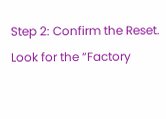Step 2: Confirm the Reset. Look for the “Factory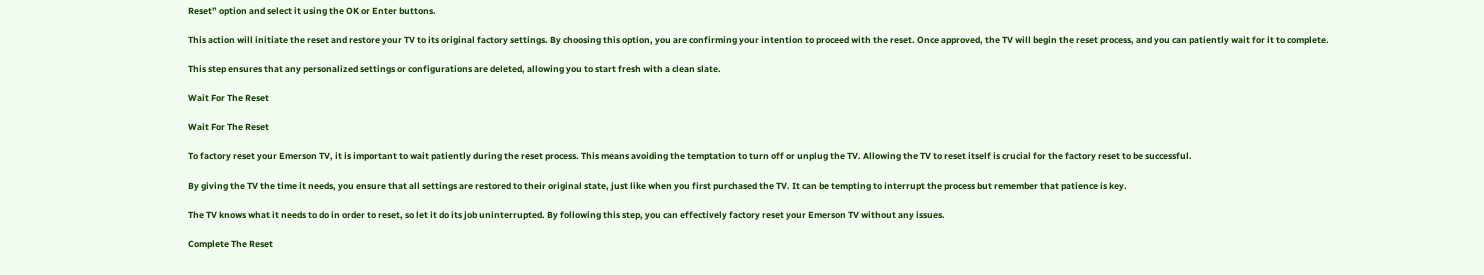Reset” option and select it using the OK or Enter buttons.

This action will initiate the reset and restore your TV to its original factory settings. By choosing this option, you are confirming your intention to proceed with the reset. Once approved, the TV will begin the reset process, and you can patiently wait for it to complete.

This step ensures that any personalized settings or configurations are deleted, allowing you to start fresh with a clean slate.

Wait For The Reset

Wait For The Reset

To factory reset your Emerson TV, it is important to wait patiently during the reset process. This means avoiding the temptation to turn off or unplug the TV. Allowing the TV to reset itself is crucial for the factory reset to be successful.

By giving the TV the time it needs, you ensure that all settings are restored to their original state, just like when you first purchased the TV. It can be tempting to interrupt the process but remember that patience is key.

The TV knows what it needs to do in order to reset, so let it do its job uninterrupted. By following this step, you can effectively factory reset your Emerson TV without any issues.

Complete The Reset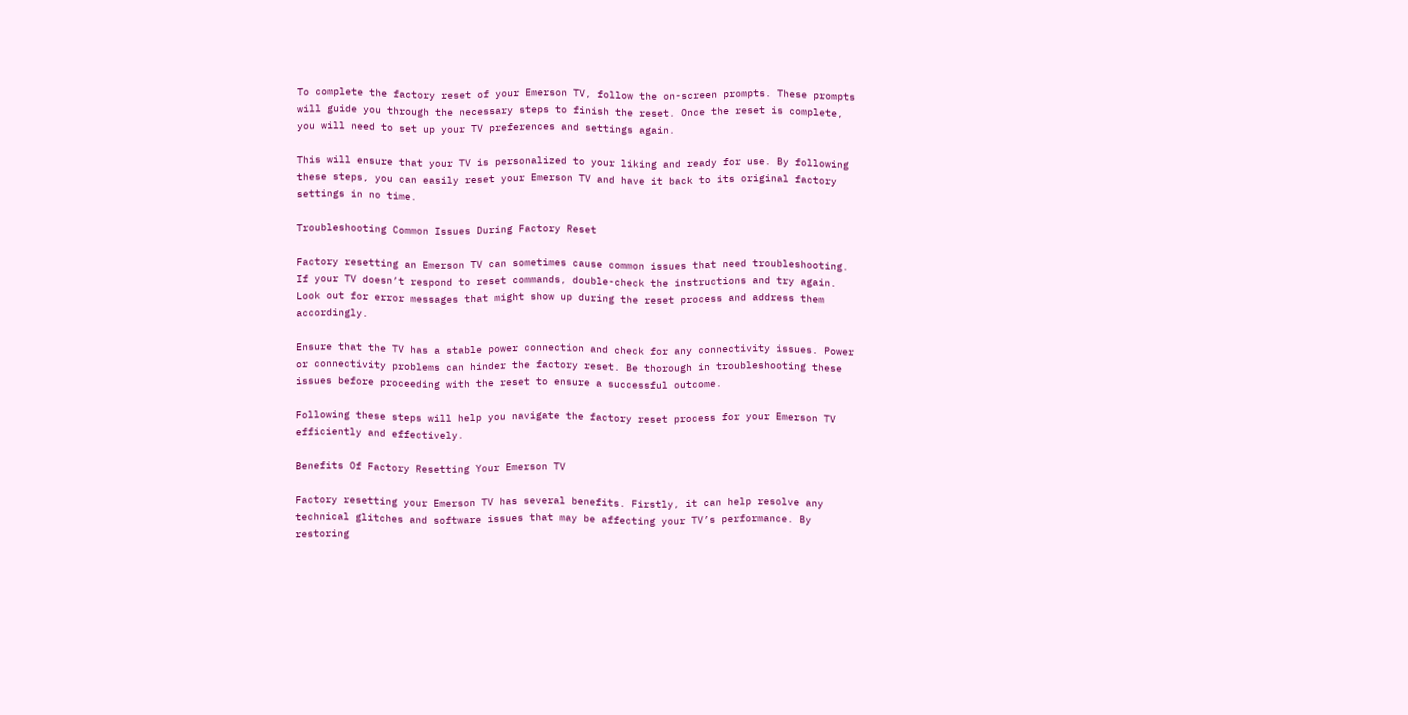To complete the factory reset of your Emerson TV, follow the on-screen prompts. These prompts will guide you through the necessary steps to finish the reset. Once the reset is complete, you will need to set up your TV preferences and settings again.

This will ensure that your TV is personalized to your liking and ready for use. By following these steps, you can easily reset your Emerson TV and have it back to its original factory settings in no time.

Troubleshooting Common Issues During Factory Reset

Factory resetting an Emerson TV can sometimes cause common issues that need troubleshooting. If your TV doesn’t respond to reset commands, double-check the instructions and try again. Look out for error messages that might show up during the reset process and address them accordingly.

Ensure that the TV has a stable power connection and check for any connectivity issues. Power or connectivity problems can hinder the factory reset. Be thorough in troubleshooting these issues before proceeding with the reset to ensure a successful outcome.

Following these steps will help you navigate the factory reset process for your Emerson TV efficiently and effectively.

Benefits Of Factory Resetting Your Emerson TV

Factory resetting your Emerson TV has several benefits. Firstly, it can help resolve any technical glitches and software issues that may be affecting your TV’s performance. By restoring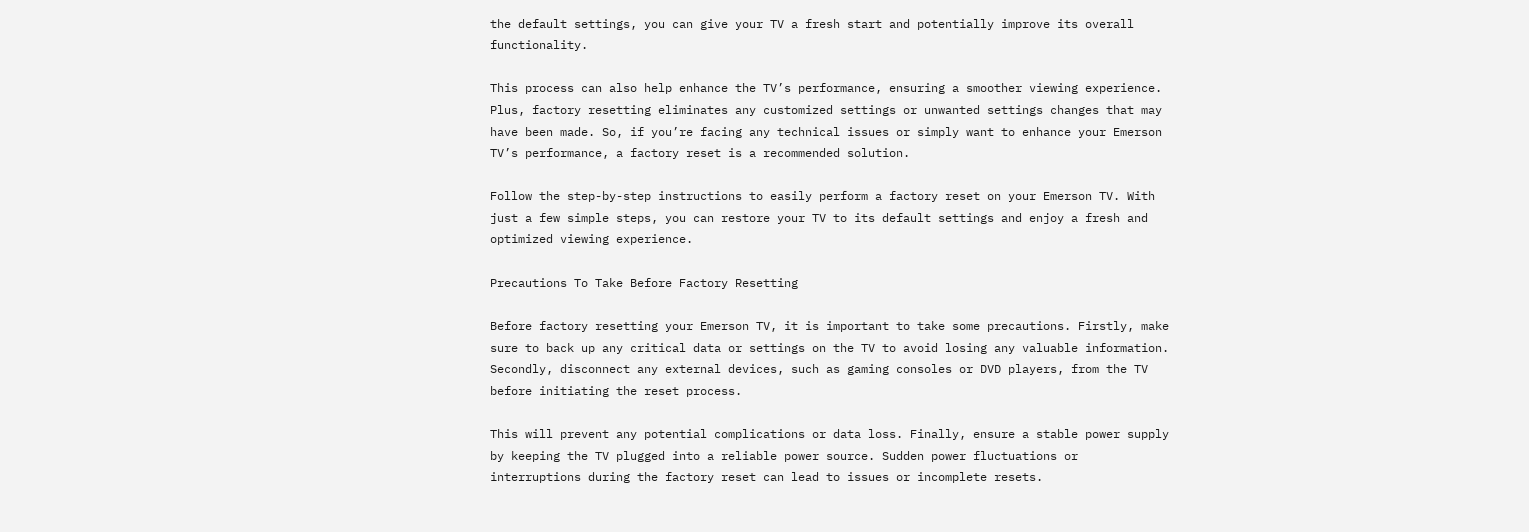the default settings, you can give your TV a fresh start and potentially improve its overall functionality.

This process can also help enhance the TV’s performance, ensuring a smoother viewing experience. Plus, factory resetting eliminates any customized settings or unwanted settings changes that may have been made. So, if you’re facing any technical issues or simply want to enhance your Emerson TV’s performance, a factory reset is a recommended solution.

Follow the step-by-step instructions to easily perform a factory reset on your Emerson TV. With just a few simple steps, you can restore your TV to its default settings and enjoy a fresh and optimized viewing experience.

Precautions To Take Before Factory Resetting

Before factory resetting your Emerson TV, it is important to take some precautions. Firstly, make sure to back up any critical data or settings on the TV to avoid losing any valuable information. Secondly, disconnect any external devices, such as gaming consoles or DVD players, from the TV before initiating the reset process.

This will prevent any potential complications or data loss. Finally, ensure a stable power supply by keeping the TV plugged into a reliable power source. Sudden power fluctuations or interruptions during the factory reset can lead to issues or incomplete resets.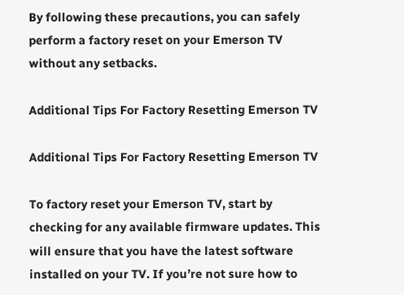By following these precautions, you can safely perform a factory reset on your Emerson TV without any setbacks.

Additional Tips For Factory Resetting Emerson TV

Additional Tips For Factory Resetting Emerson TV

To factory reset your Emerson TV, start by checking for any available firmware updates. This will ensure that you have the latest software installed on your TV. If you’re not sure how to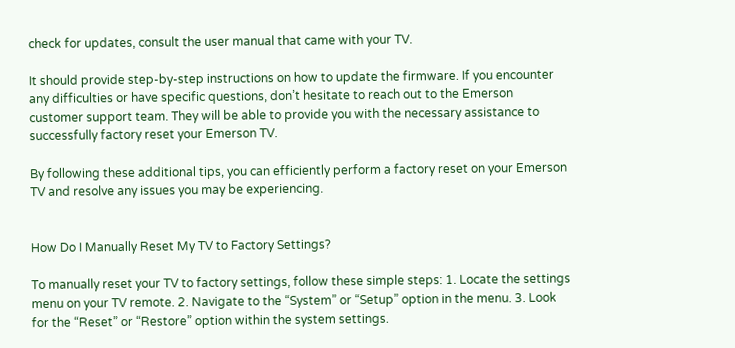check for updates, consult the user manual that came with your TV.

It should provide step-by-step instructions on how to update the firmware. If you encounter any difficulties or have specific questions, don’t hesitate to reach out to the Emerson customer support team. They will be able to provide you with the necessary assistance to successfully factory reset your Emerson TV.

By following these additional tips, you can efficiently perform a factory reset on your Emerson TV and resolve any issues you may be experiencing.


How Do I Manually Reset My TV to Factory Settings?

To manually reset your TV to factory settings, follow these simple steps: 1. Locate the settings menu on your TV remote. 2. Navigate to the “System” or “Setup” option in the menu. 3. Look for the “Reset” or “Restore” option within the system settings.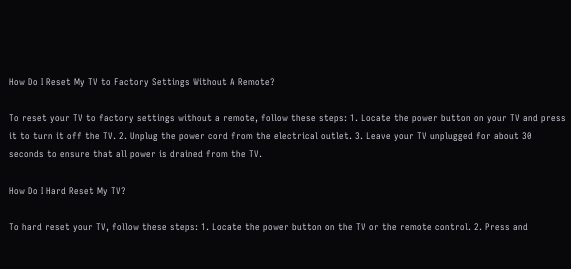How Do I Reset My TV to Factory Settings Without A Remote?

To reset your TV to factory settings without a remote, follow these steps: 1. Locate the power button on your TV and press it to turn it off the TV. 2. Unplug the power cord from the electrical outlet. 3. Leave your TV unplugged for about 30 seconds to ensure that all power is drained from the TV.

How Do I Hard Reset My TV?

To hard reset your TV, follow these steps: 1. Locate the power button on the TV or the remote control. 2. Press and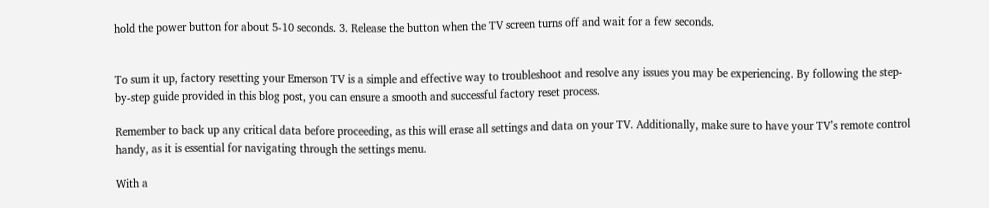hold the power button for about 5-10 seconds. 3. Release the button when the TV screen turns off and wait for a few seconds.


To sum it up, factory resetting your Emerson TV is a simple and effective way to troubleshoot and resolve any issues you may be experiencing. By following the step-by-step guide provided in this blog post, you can ensure a smooth and successful factory reset process.

Remember to back up any critical data before proceeding, as this will erase all settings and data on your TV. Additionally, make sure to have your TV’s remote control handy, as it is essential for navigating through the settings menu.

With a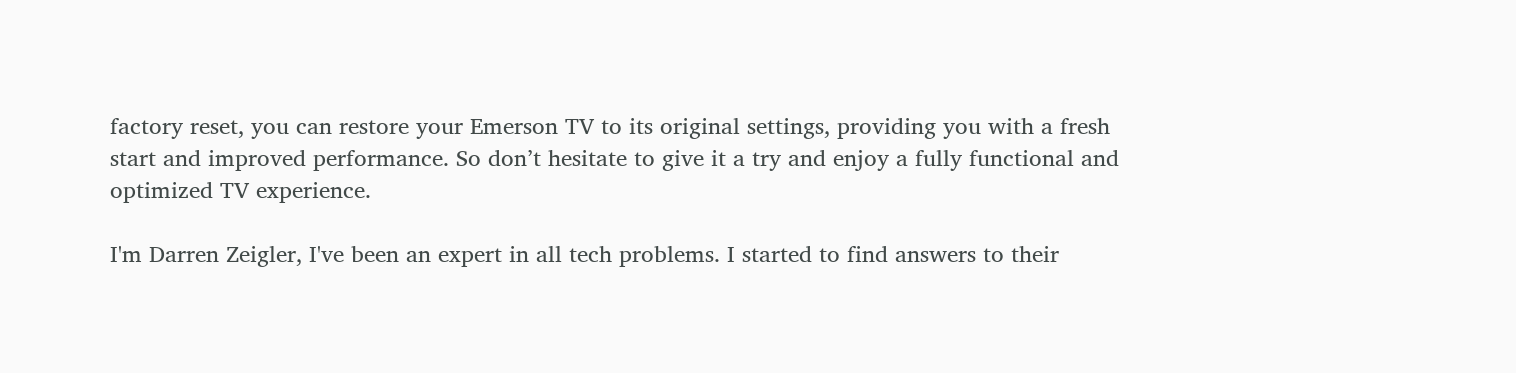factory reset, you can restore your Emerson TV to its original settings, providing you with a fresh start and improved performance. So don’t hesitate to give it a try and enjoy a fully functional and optimized TV experience.

I'm Darren Zeigler, I've been an expert in all tech problems. I started to find answers to their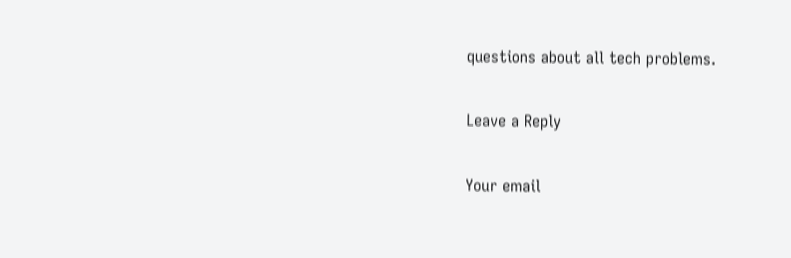questions about all tech problems.

Leave a Reply

Your email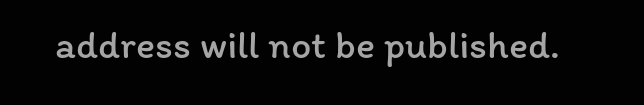address will not be published.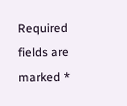Required fields are marked *